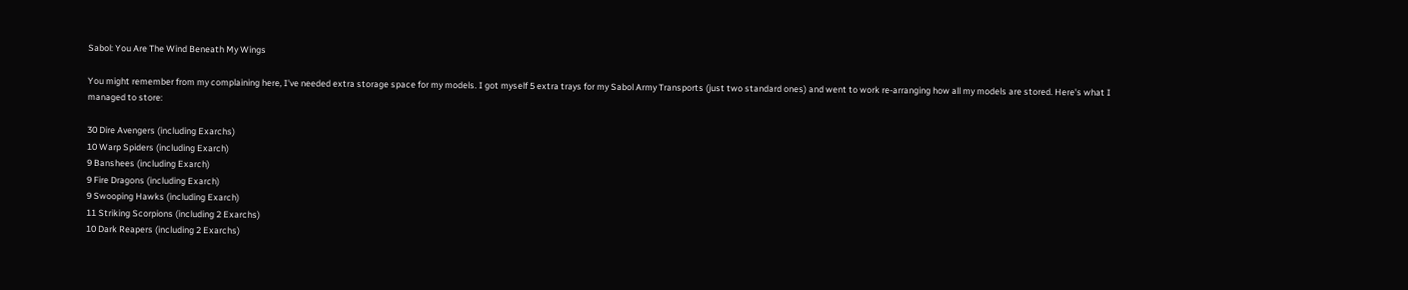Sabol: You Are The Wind Beneath My Wings

You might remember from my complaining here, I've needed extra storage space for my models. I got myself 5 extra trays for my Sabol Army Transports (just two standard ones) and went to work re-arranging how all my models are stored. Here's what I managed to store:

30 Dire Avengers (including Exarchs)
10 Warp Spiders (including Exarch)
9 Banshees (including Exarch)
9 Fire Dragons (including Exarch)
9 Swooping Hawks (including Exarch)
11 Striking Scorpions (including 2 Exarchs)
10 Dark Reapers (including 2 Exarchs)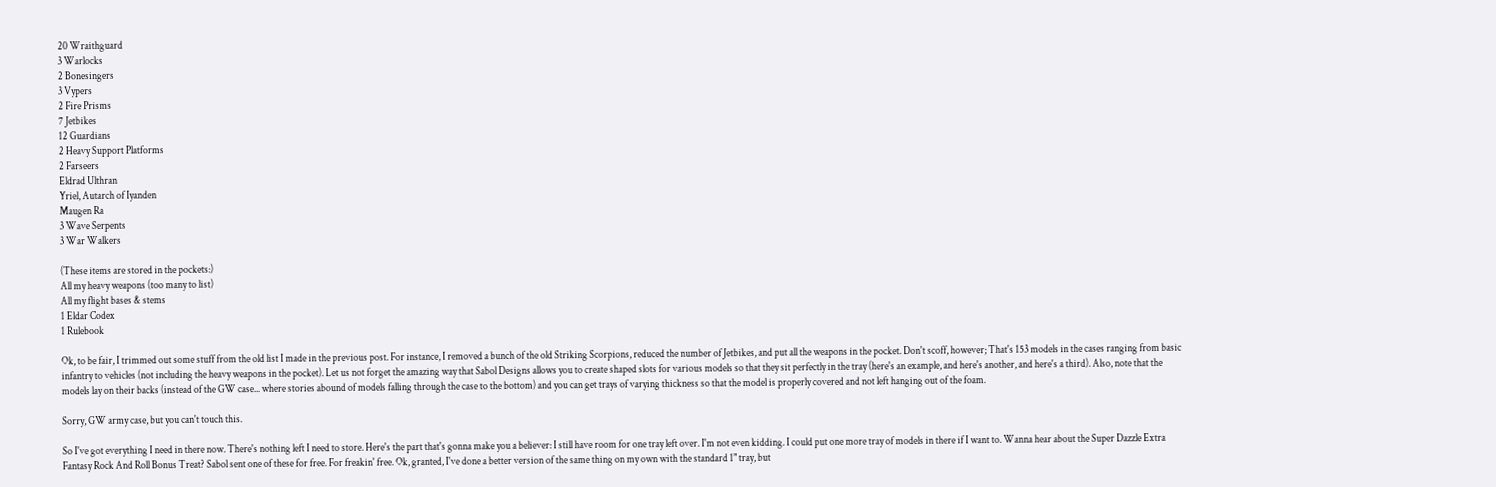20 Wraithguard
3 Warlocks
2 Bonesingers
3 Vypers
2 Fire Prisms
7 Jetbikes
12 Guardians
2 Heavy Support Platforms
2 Farseers
Eldrad Ulthran
Yriel, Autarch of Iyanden
Maugen Ra
3 Wave Serpents
3 War Walkers

(These items are stored in the pockets:)
All my heavy weapons (too many to list)
All my flight bases & stems
1 Eldar Codex
1 Rulebook

Ok, to be fair, I trimmed out some stuff from the old list I made in the previous post. For instance, I removed a bunch of the old Striking Scorpions, reduced the number of Jetbikes, and put all the weapons in the pocket. Don't scoff, however; That's 153 models in the cases ranging from basic infantry to vehicles (not including the heavy weapons in the pocket). Let us not forget the amazing way that Sabol Designs allows you to create shaped slots for various models so that they sit perfectly in the tray (here's an example, and here's another, and here's a third). Also, note that the models lay on their backs (instead of the GW case... where stories abound of models falling through the case to the bottom) and you can get trays of varying thickness so that the model is properly covered and not left hanging out of the foam.

Sorry, GW army case, but you can't touch this.

So I've got everything I need in there now. There's nothing left I need to store. Here's the part that's gonna make you a believer: I still have room for one tray left over. I'm not even kidding. I could put one more tray of models in there if I want to. Wanna hear about the Super Dazzle Extra Fantasy Rock And Roll Bonus Treat? Sabol sent one of these for free. For freakin' free. Ok, granted, I've done a better version of the same thing on my own with the standard 1" tray, but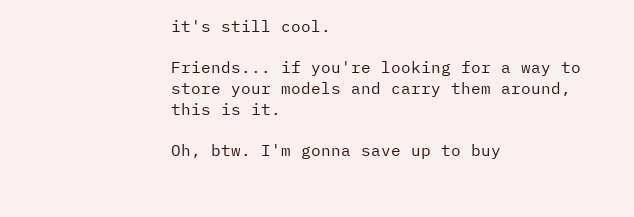it's still cool.

Friends... if you're looking for a way to store your models and carry them around, this is it.

Oh, btw. I'm gonna save up to buy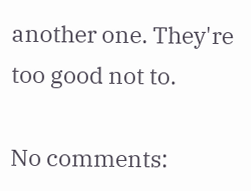another one. They're too good not to.

No comments: